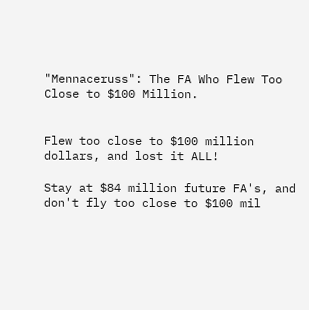"Mennaceruss": The FA Who Flew Too Close to $100 Million.


Flew too close to $100 million dollars, and lost it ALL!

Stay at $84 million future FA's, and don't fly too close to $100 mil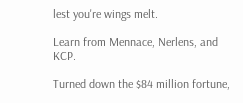lest you're wings melt.

Learn from Mennace, Nerlens, and KCP.

Turned down the $84 million fortune,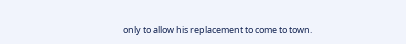only to allow his replacement to come to town.